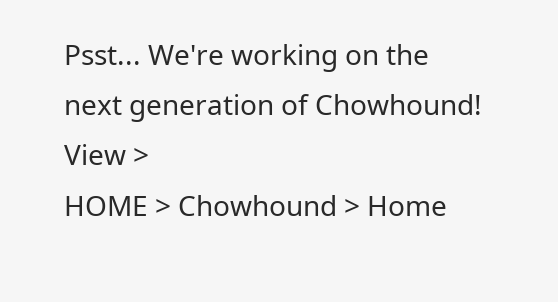Psst... We're working on the next generation of Chowhound! View >
HOME > Chowhound > Home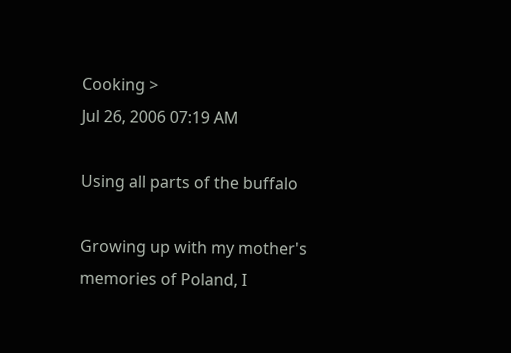Cooking >
Jul 26, 2006 07:19 AM

Using all parts of the buffalo

Growing up with my mother's memories of Poland, I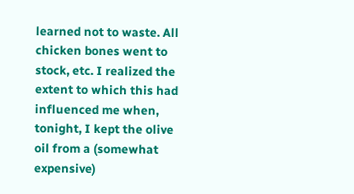learned not to waste. All chicken bones went to stock, etc. I realized the extent to which this had influenced me when, tonight, I kept the olive oil from a (somewhat expensive)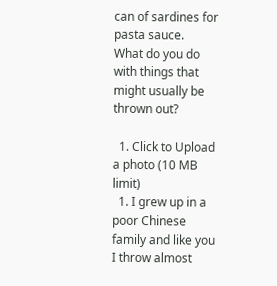can of sardines for pasta sauce.
What do you do with things that might usually be thrown out?

  1. Click to Upload a photo (10 MB limit)
  1. I grew up in a poor Chinese family and like you I throw almost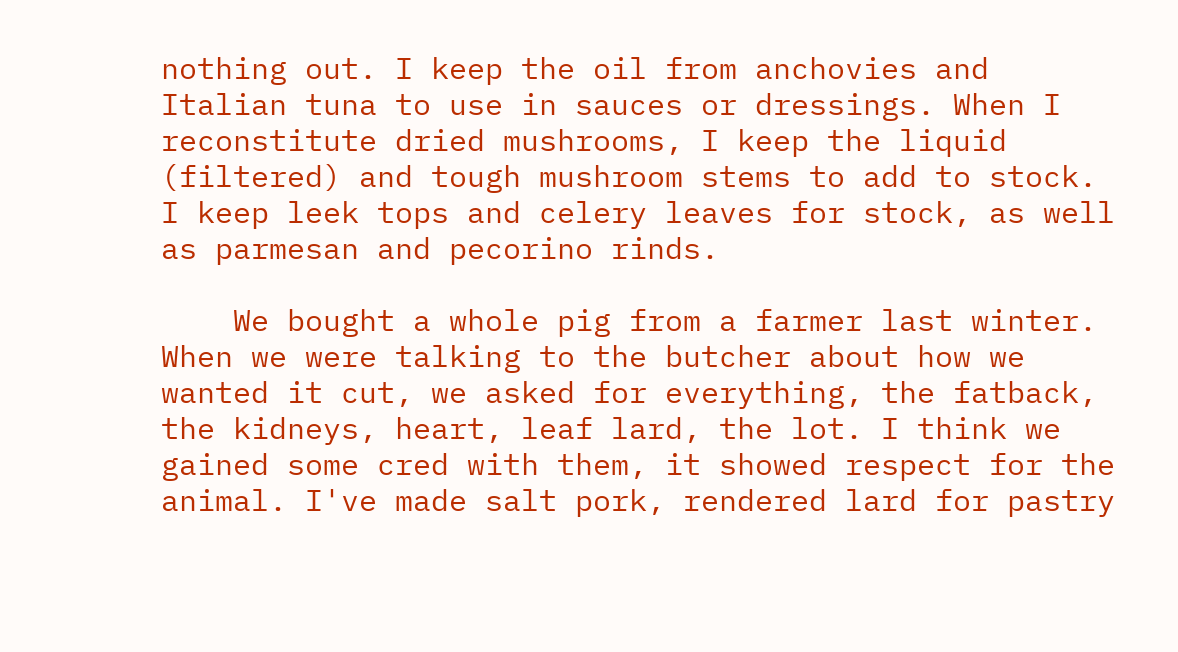nothing out. I keep the oil from anchovies and Italian tuna to use in sauces or dressings. When I reconstitute dried mushrooms, I keep the liquid (filtered) and tough mushroom stems to add to stock. I keep leek tops and celery leaves for stock, as well as parmesan and pecorino rinds.

    We bought a whole pig from a farmer last winter. When we were talking to the butcher about how we wanted it cut, we asked for everything, the fatback, the kidneys, heart, leaf lard, the lot. I think we gained some cred with them, it showed respect for the animal. I've made salt pork, rendered lard for pastry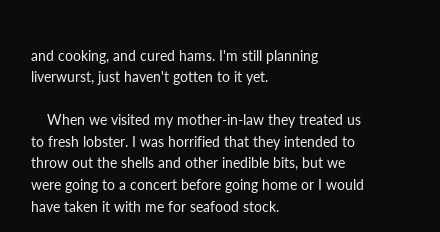and cooking, and cured hams. I'm still planning liverwurst, just haven't gotten to it yet.

    When we visited my mother-in-law they treated us to fresh lobster. I was horrified that they intended to throw out the shells and other inedible bits, but we were going to a concert before going home or I would have taken it with me for seafood stock.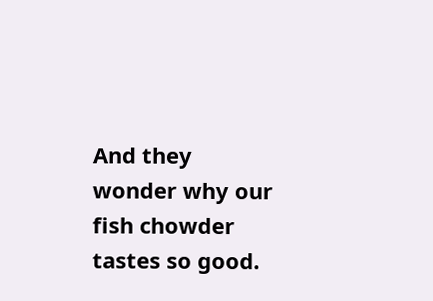And they wonder why our fish chowder tastes so good.